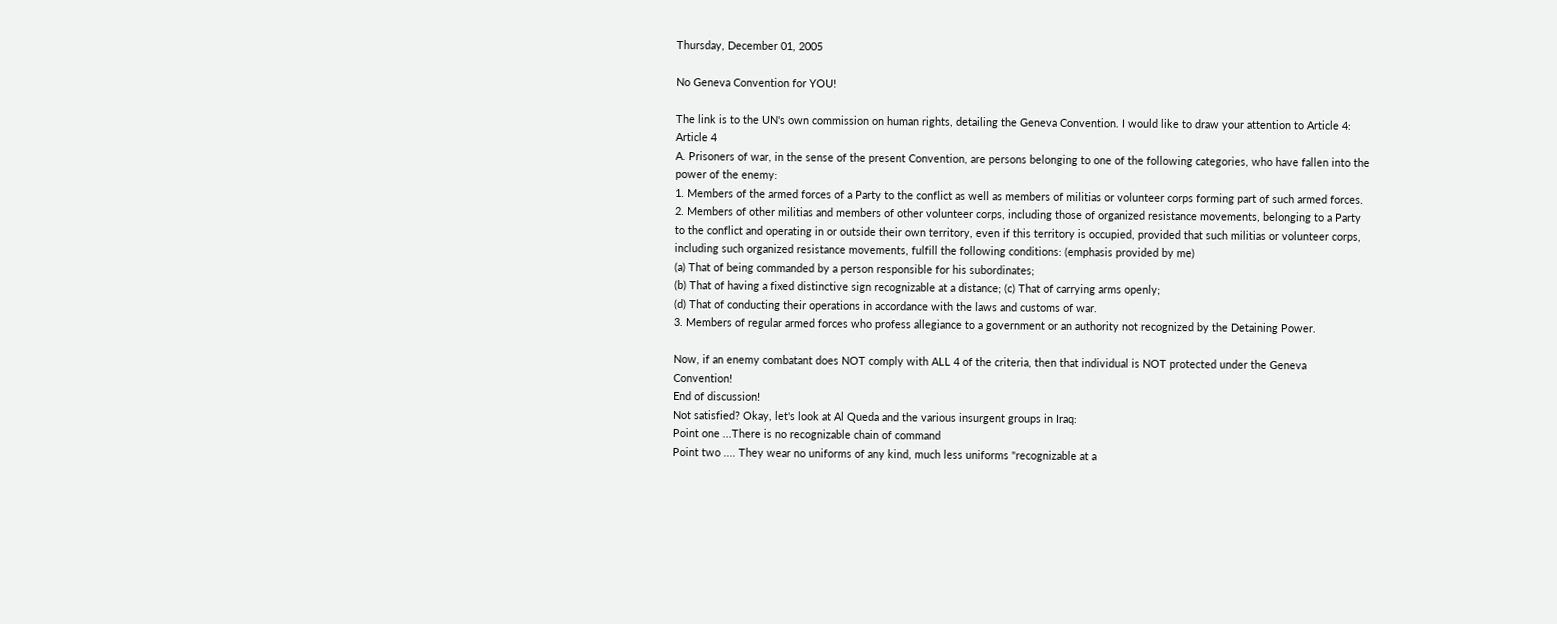Thursday, December 01, 2005

No Geneva Convention for YOU!

The link is to the UN's own commission on human rights, detailing the Geneva Convention. I would like to draw your attention to Article 4:
Article 4
A. Prisoners of war, in the sense of the present Convention, are persons belonging to one of the following categories, who have fallen into the power of the enemy:
1. Members of the armed forces of a Party to the conflict as well as members of militias or volunteer corps forming part of such armed forces.
2. Members of other militias and members of other volunteer corps, including those of organized resistance movements, belonging to a Party to the conflict and operating in or outside their own territory, even if this territory is occupied, provided that such militias or volunteer corps, including such organized resistance movements, fulfill the following conditions: (emphasis provided by me)
(a) That of being commanded by a person responsible for his subordinates;
(b) That of having a fixed distinctive sign recognizable at a distance; (c) That of carrying arms openly;
(d) That of conducting their operations in accordance with the laws and customs of war.
3. Members of regular armed forces who profess allegiance to a government or an authority not recognized by the Detaining Power.

Now, if an enemy combatant does NOT comply with ALL 4 of the criteria, then that individual is NOT protected under the Geneva Convention!
End of discussion!
Not satisfied? Okay, let's look at Al Queda and the various insurgent groups in Iraq:
Point one ...There is no recognizable chain of command
Point two .... They wear no uniforms of any kind, much less uniforms "recognizable at a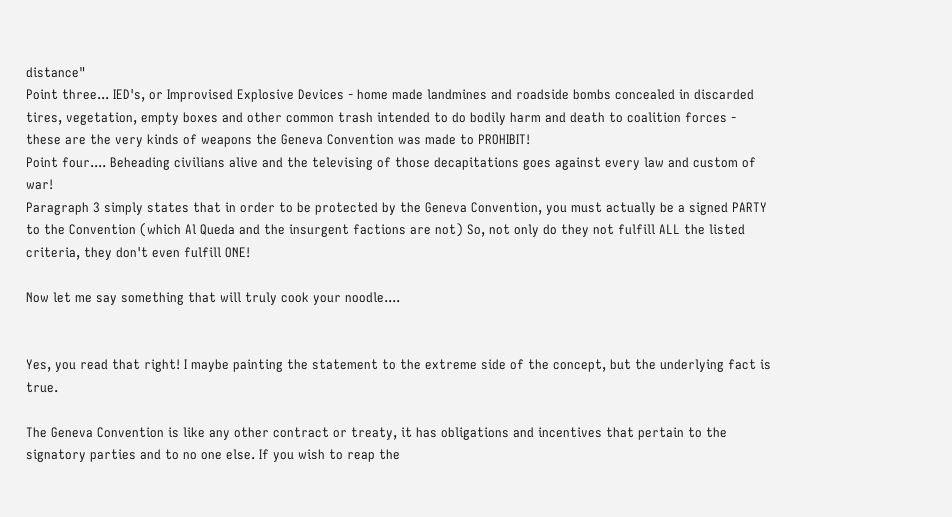distance"
Point three... IED's, or Improvised Explosive Devices - home made landmines and roadside bombs concealed in discarded tires, vegetation, empty boxes and other common trash intended to do bodily harm and death to coalition forces - these are the very kinds of weapons the Geneva Convention was made to PROHIBIT!
Point four.... Beheading civilians alive and the televising of those decapitations goes against every law and custom of war!
Paragraph 3 simply states that in order to be protected by the Geneva Convention, you must actually be a signed PARTY to the Convention (which Al Queda and the insurgent factions are not) So, not only do they not fulfill ALL the listed criteria, they don't even fulfill ONE!

Now let me say something that will truly cook your noodle....


Yes, you read that right! I maybe painting the statement to the extreme side of the concept, but the underlying fact is true.

The Geneva Convention is like any other contract or treaty, it has obligations and incentives that pertain to the signatory parties and to no one else. If you wish to reap the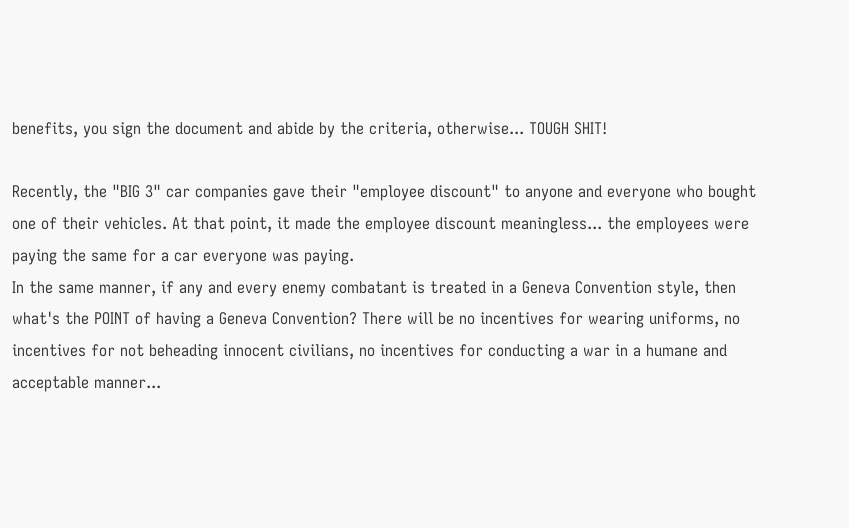benefits, you sign the document and abide by the criteria, otherwise... TOUGH SHIT!

Recently, the "BIG 3" car companies gave their "employee discount" to anyone and everyone who bought one of their vehicles. At that point, it made the employee discount meaningless... the employees were paying the same for a car everyone was paying.
In the same manner, if any and every enemy combatant is treated in a Geneva Convention style, then what's the POINT of having a Geneva Convention? There will be no incentives for wearing uniforms, no incentives for not beheading innocent civilians, no incentives for conducting a war in a humane and acceptable manner...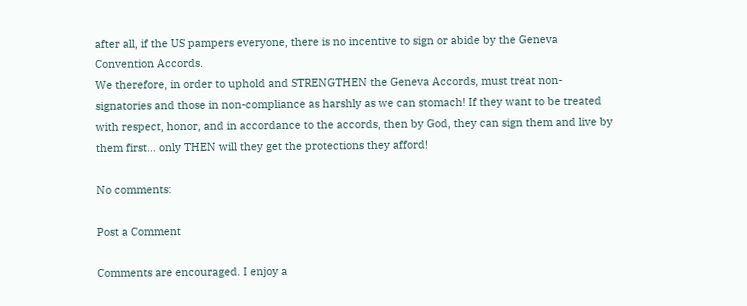after all, if the US pampers everyone, there is no incentive to sign or abide by the Geneva Convention Accords.
We therefore, in order to uphold and STRENGTHEN the Geneva Accords, must treat non-signatories and those in non-compliance as harshly as we can stomach! If they want to be treated with respect, honor, and in accordance to the accords, then by God, they can sign them and live by them first... only THEN will they get the protections they afford!

No comments:

Post a Comment

Comments are encouraged. I enjoy a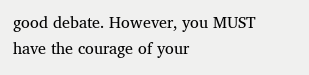good debate. However, you MUST have the courage of your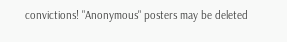convictions! "Anonymous" posters may be deleted